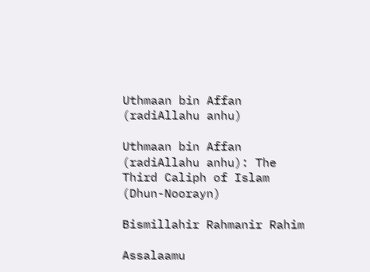Uthmaan bin Affan (radiAllahu anhu)

Uthmaan bin Affan (radiAllahu anhu): The Third Caliph of Islam (Dhun-Noorayn)

Bismillahir Rahmanir Rahim

Assalaamu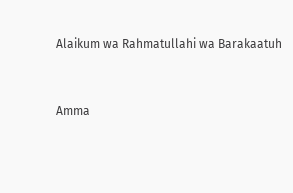Alaikum wa Rahmatullahi wa Barakaatuh


Amma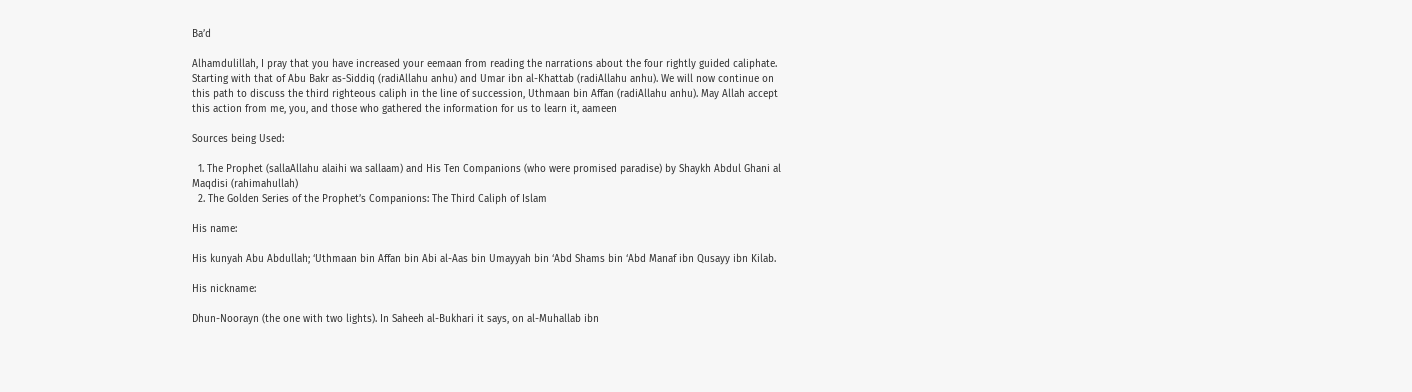Ba’d

Alhamdulillah, I pray that you have increased your eemaan from reading the narrations about the four rightly guided caliphate. Starting with that of Abu Bakr as-Siddiq (radiAllahu anhu) and Umar ibn al-Khattab (radiAllahu anhu). We will now continue on this path to discuss the third righteous caliph in the line of succession, Uthmaan bin Affan (radiAllahu anhu). May Allah accept this action from me, you, and those who gathered the information for us to learn it, aameen

Sources being Used:

  1. The Prophet (sallaAllahu alaihi wa sallaam) and His Ten Companions (who were promised paradise) by Shaykh Abdul Ghani al Maqdisi (rahimahullah)
  2. The Golden Series of the Prophet’s Companions: The Third Caliph of Islam

His name:

His kunyah Abu Abdullah; ‘Uthmaan bin Affan bin Abi al-Aas bin Umayyah bin ‘Abd Shams bin ‘Abd Manaf ibn Qusayy ibn Kilab.

His nickname:

Dhun-Noorayn (the one with two lights). In Saheeh al-Bukhari it says, on al-Muhallab ibn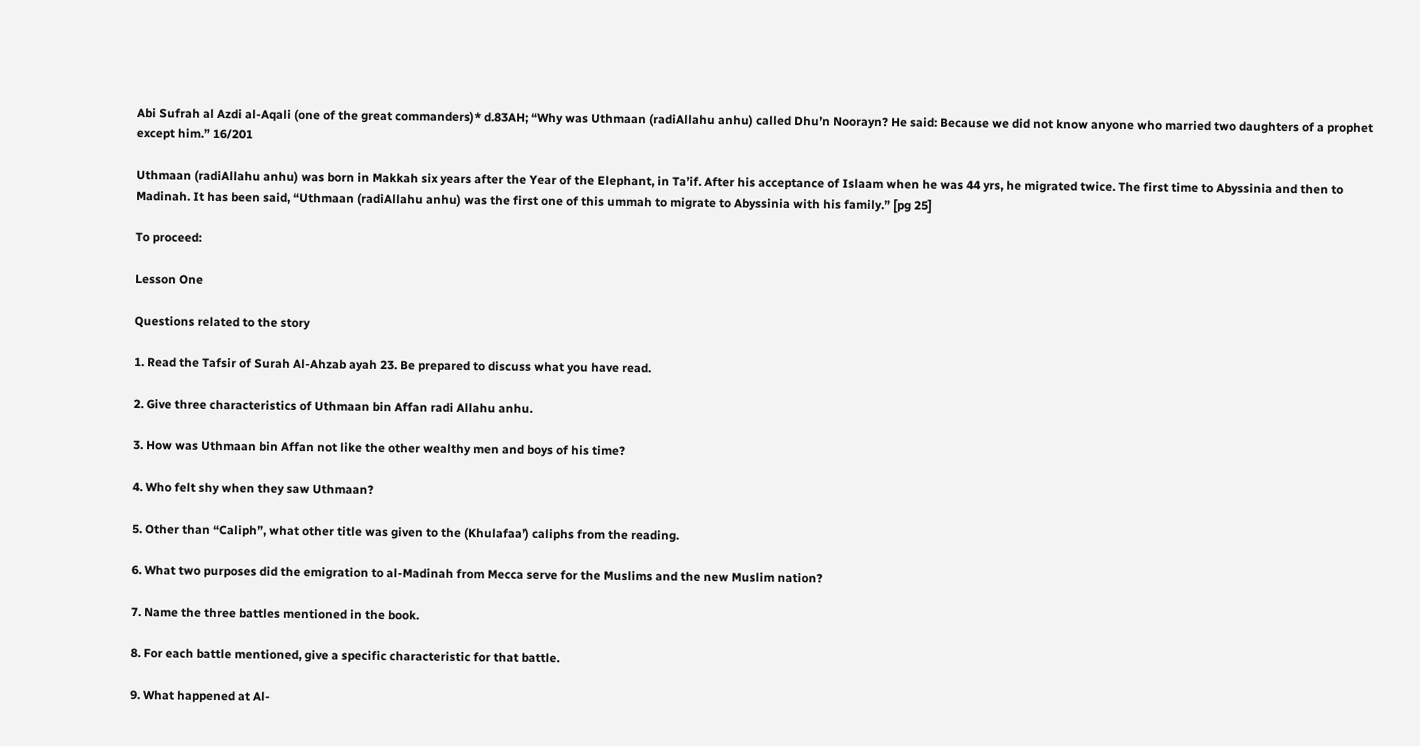Abi Sufrah al Azdi al-Aqali (one of the great commanders)* d.83AH; “Why was Uthmaan (radiAllahu anhu) called Dhu’n Noorayn? He said: Because we did not know anyone who married two daughters of a prophet except him.” 16/201

Uthmaan (radiAllahu anhu) was born in Makkah six years after the Year of the Elephant, in Ta’if. After his acceptance of Islaam when he was 44 yrs, he migrated twice. The first time to Abyssinia and then to Madinah. It has been said, “Uthmaan (radiAllahu anhu) was the first one of this ummah to migrate to Abyssinia with his family.” [pg 25]

To proceed:

Lesson One

Questions related to the story

1. Read the Tafsir of Surah Al-Ahzab ayah 23. Be prepared to discuss what you have read.

2. Give three characteristics of Uthmaan bin Affan radi Allahu anhu.

3. How was Uthmaan bin Affan not like the other wealthy men and boys of his time?

4. Who felt shy when they saw Uthmaan?

5. Other than “Caliph”, what other title was given to the (Khulafaa’) caliphs from the reading.

6. What two purposes did the emigration to al-Madinah from Mecca serve for the Muslims and the new Muslim nation?

7. Name the three battles mentioned in the book.

8. For each battle mentioned, give a specific characteristic for that battle.

9. What happened at Al-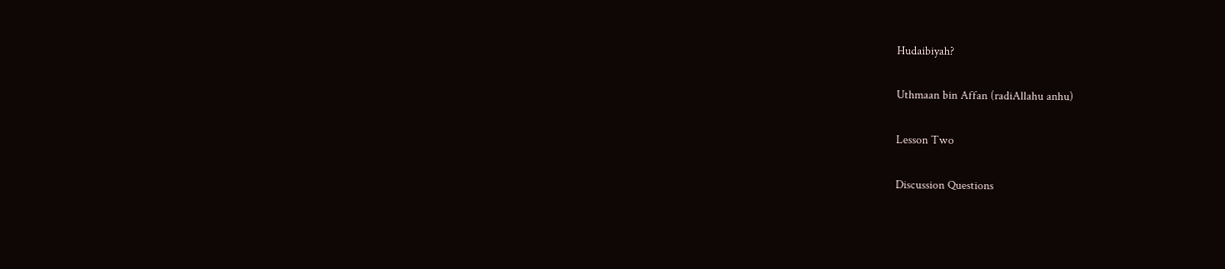Hudaibiyah?

Uthmaan bin Affan (radiAllahu anhu)

Lesson Two

Discussion Questions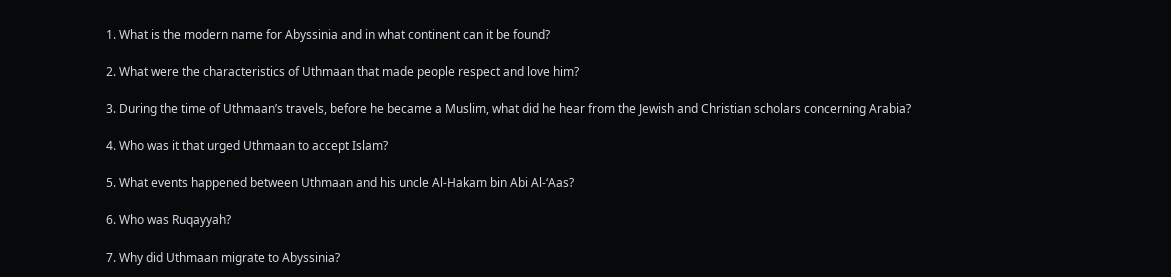1. What is the modern name for Abyssinia and in what continent can it be found?

2. What were the characteristics of Uthmaan that made people respect and love him?

3. During the time of Uthmaan’s travels, before he became a Muslim, what did he hear from the Jewish and Christian scholars concerning Arabia?

4. Who was it that urged Uthmaan to accept Islam?

5. What events happened between Uthmaan and his uncle Al-Hakam bin Abi Al-‘Aas?

6. Who was Ruqayyah?

7. Why did Uthmaan migrate to Abyssinia?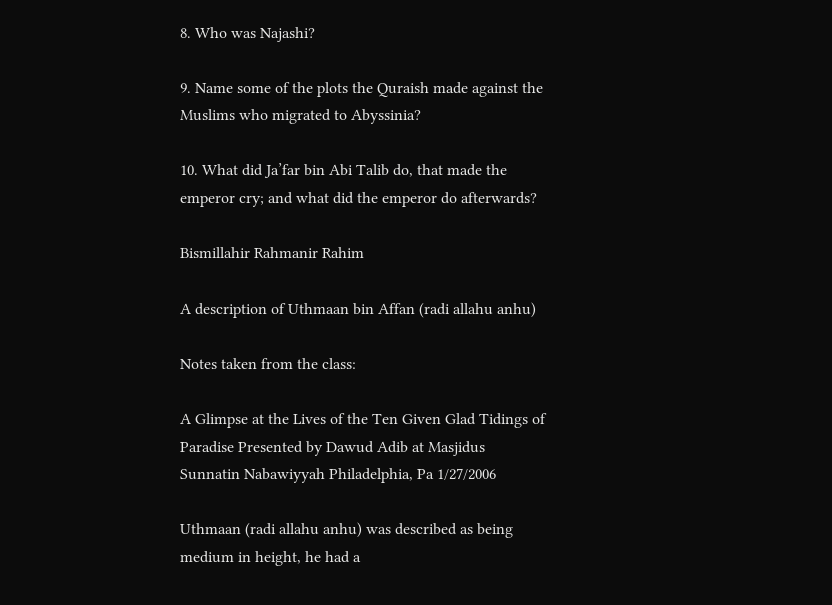8. Who was Najashi?

9. Name some of the plots the Quraish made against the Muslims who migrated to Abyssinia?

10. What did Ja’far bin Abi Talib do, that made the emperor cry; and what did the emperor do afterwards?

Bismillahir Rahmanir Rahim

A description of Uthmaan bin Affan (radi allahu anhu)

Notes taken from the class:

A Glimpse at the Lives of the Ten Given Glad Tidings of Paradise Presented by Dawud Adib at Masjidus Sunnatin Nabawiyyah Philadelphia, Pa 1/27/2006

Uthmaan (radi allahu anhu) was described as being medium in height, he had a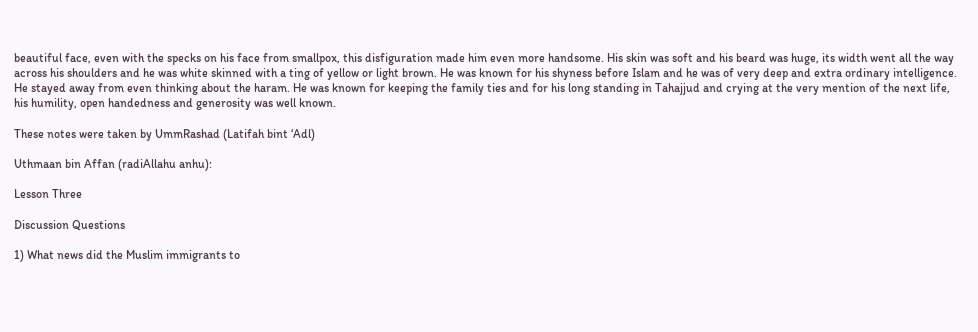beautiful face, even with the specks on his face from smallpox, this disfiguration made him even more handsome. His skin was soft and his beard was huge, its width went all the way across his shoulders and he was white skinned with a ting of yellow or light brown. He was known for his shyness before Islam and he was of very deep and extra ordinary intelligence. He stayed away from even thinking about the haram. He was known for keeping the family ties and for his long standing in Tahajjud and crying at the very mention of the next life, his humility, open handedness and generosity was well known.

These notes were taken by UmmRashad (Latifah bint ‘Adl)

Uthmaan bin Affan (radiAllahu anhu):

Lesson Three

Discussion Questions

1) What news did the Muslim immigrants to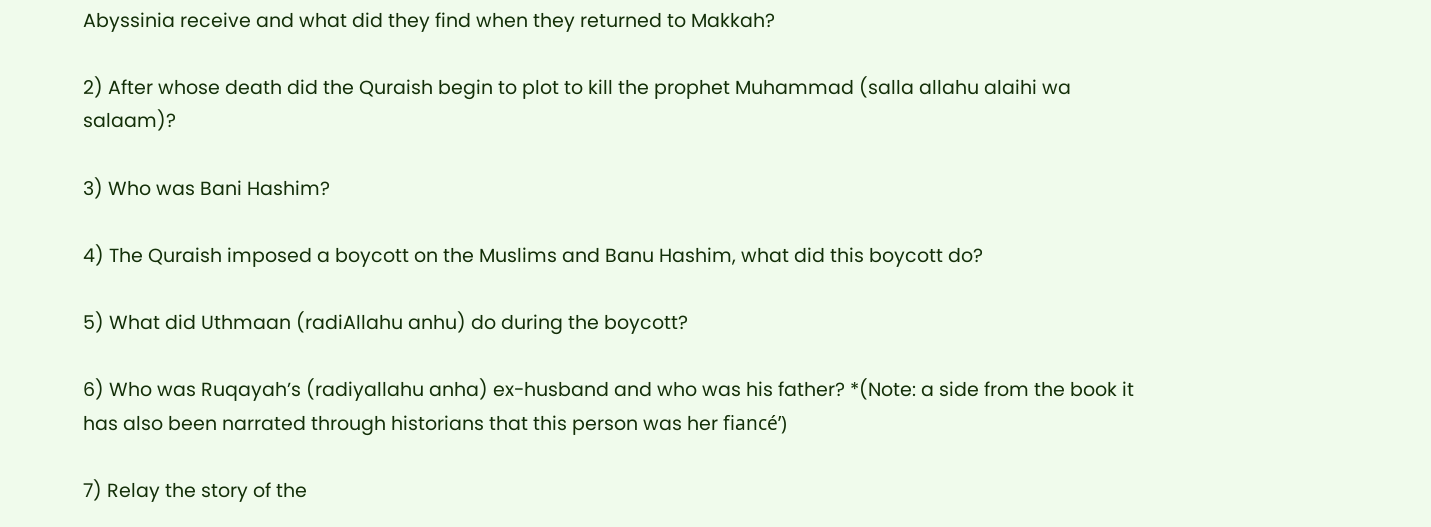Abyssinia receive and what did they find when they returned to Makkah?

2) After whose death did the Quraish begin to plot to kill the prophet Muhammad (salla allahu alaihi wa salaam)?

3) Who was Bani Hashim?

4) The Quraish imposed a boycott on the Muslims and Banu Hashim, what did this boycott do?

5) What did Uthmaan (radiAllahu anhu) do during the boycott?

6) Who was Ruqayah’s (radiyallahu anha) ex-husband and who was his father? *(Note: a side from the book it has also been narrated through historians that this person was her fiancé’)

7) Relay the story of the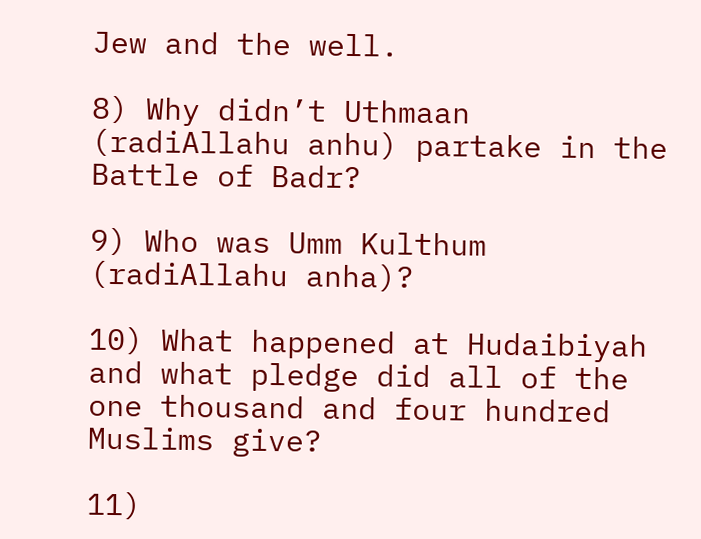Jew and the well.

8) Why didn’t Uthmaan (radiAllahu anhu) partake in the Battle of Badr?

9) Who was Umm Kulthum (radiAllahu anha)?

10) What happened at Hudaibiyah and what pledge did all of the one thousand and four hundred Muslims give?

11)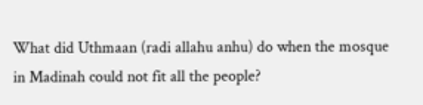What did Uthmaan (radi allahu anhu) do when the mosque in Madinah could not fit all the people?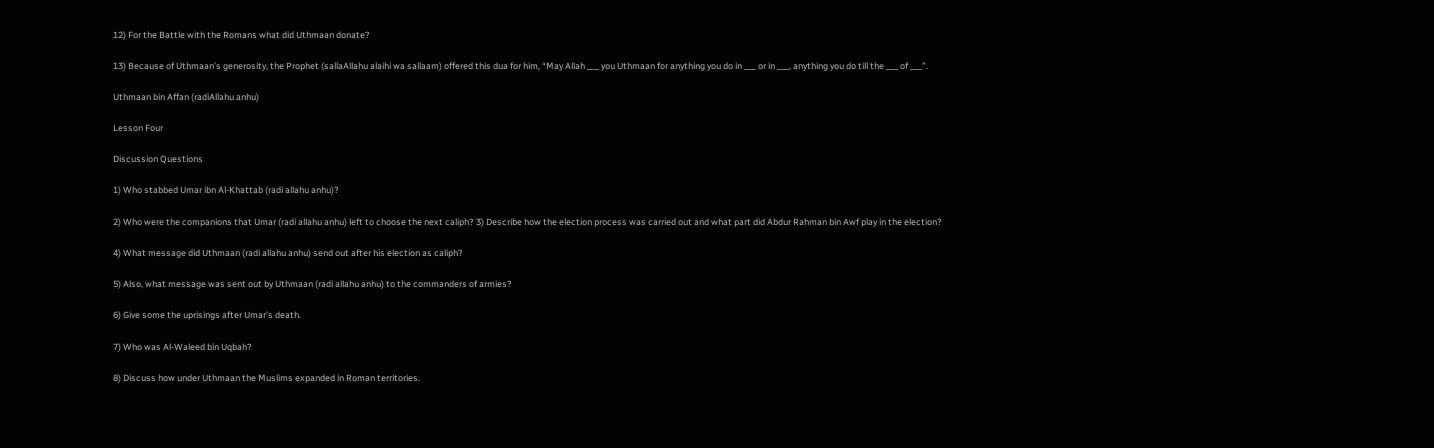12) For the Battle with the Romans what did Uthmaan donate?

13) Because of Uthmaan’s generosity, the Prophet (sallaAllahu alaihi wa sallaam) offered this dua for him, “May Allah ___ you Uthmaan for anything you do in ___ or in ___, anything you do till the ___ of ___”.

Uthmaan bin Affan (radiAllahu anhu)

Lesson Four

Discussion Questions

1) Who stabbed Umar ibn Al-Khattab (radi allahu anhu)?

2) Who were the companions that Umar (radi allahu anhu) left to choose the next caliph? 3) Describe how the election process was carried out and what part did Abdur Rahman bin Awf play in the election?

4) What message did Uthmaan (radi allahu anhu) send out after his election as caliph?

5) Also, what message was sent out by Uthmaan (radi allahu anhu) to the commanders of armies?

6) Give some the uprisings after Umar’s death.

7) Who was Al-Waleed bin Uqbah?

8) Discuss how under Uthmaan the Muslims expanded in Roman territories.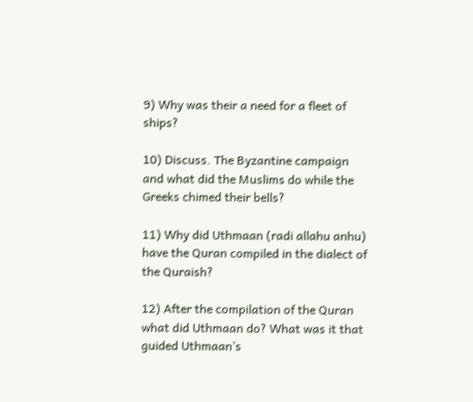9) Why was their a need for a fleet of ships?

10) Discuss. The Byzantine campaign and what did the Muslims do while the Greeks chimed their bells?

11) Why did Uthmaan (radi allahu anhu) have the Quran compiled in the dialect of the Quraish?

12) After the compilation of the Quran what did Uthmaan do? What was it that guided Uthmaan’s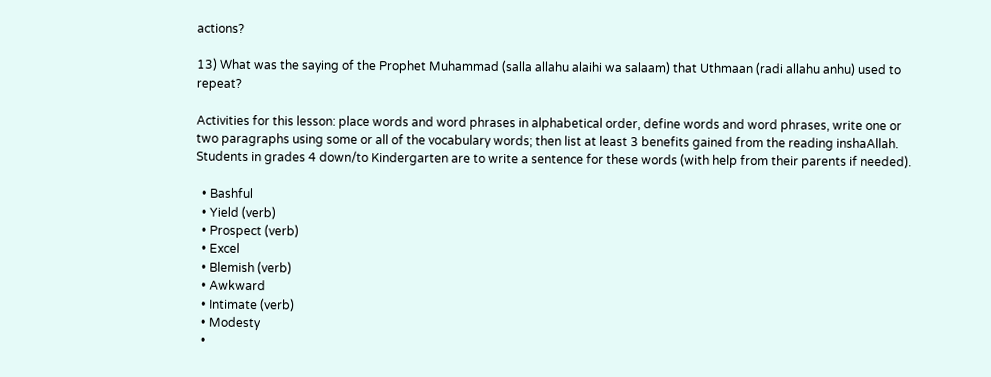actions?

13) What was the saying of the Prophet Muhammad (salla allahu alaihi wa salaam) that Uthmaan (radi allahu anhu) used to repeat?

Activities for this lesson: place words and word phrases in alphabetical order, define words and word phrases, write one or two paragraphs using some or all of the vocabulary words; then list at least 3 benefits gained from the reading inshaAllah. Students in grades 4 down/to Kindergarten are to write a sentence for these words (with help from their parents if needed).

  • Bashful
  • Yield (verb)
  • Prospect (verb)
  • Excel
  • Blemish (verb)
  • Awkward
  • Intimate (verb)
  • Modesty
  •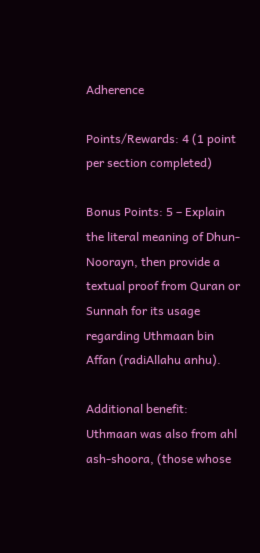Adherence

Points/Rewards: 4 (1 point per section completed)

Bonus Points: 5 – Explain the literal meaning of Dhun-Noorayn, then provide a textual proof from Quran or Sunnah for its usage regarding Uthmaan bin Affan (radiAllahu anhu).

Additional benefit: Uthmaan was also from ahl ash-shoora, (those whose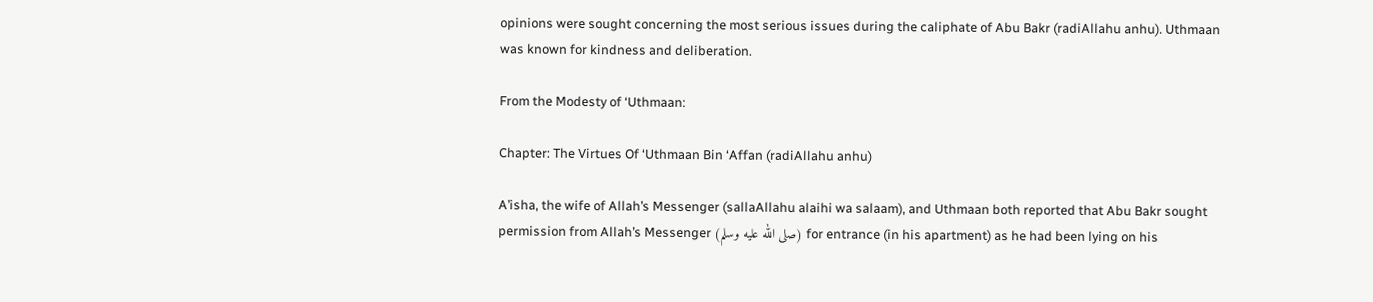opinions were sought concerning the most serious issues during the caliphate of Abu Bakr (radiAllahu anhu). Uthmaan was known for kindness and deliberation.

From the Modesty of ‘Uthmaan:

Chapter: The Virtues Of ‘Uthmaan Bin ‘Affan (radiAllahu anhu)

A’isha, the wife of Allah’s Messenger (sallaAllahu alaihi wa salaam), and Uthmaan both reported that Abu Bakr sought permission from Allah’s Messenger (صلى الله عليه وسلم) for entrance (in his apartment) as he had been lying on his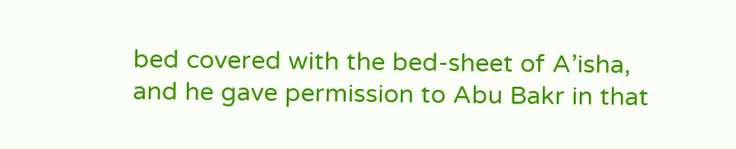bed covered with the bed-sheet of A’isha, and he gave permission to Abu Bakr in that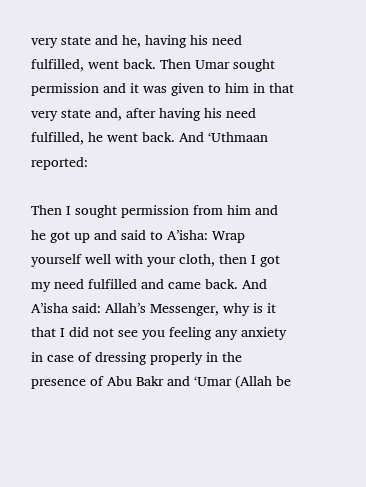very state and he, having his need fulfilled, went back. Then Umar sought permission and it was given to him in that very state and, after having his need fulfilled, he went back. And ‘Uthmaan reported:

Then I sought permission from him and he got up and said to A’isha: Wrap yourself well with your cloth, then I got my need fulfilled and came back. And A’isha said: Allah’s Messenger, why is it that I did not see you feeling any anxiety in case of dressing properly in the presence of Abu Bakr and ‘Umar (Allah be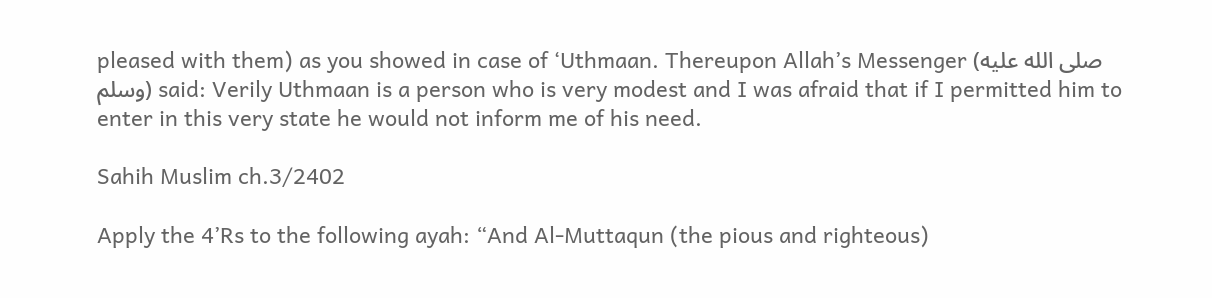pleased with them) as you showed in case of ‘Uthmaan. Thereupon Allah’s Messenger (صلى الله عليه وسلم) said: Verily Uthmaan is a person who is very modest and I was afraid that if I permitted him to enter in this very state he would not inform me of his need.

Sahih Muslim ch.3/2402

Apply the 4’Rs to the following ayah: “And Al-Muttaqun (the pious and righteous)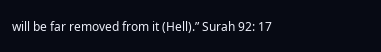will be far removed from it (Hell).” Surah 92: 17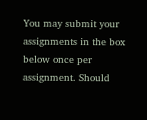You may submit your assignments in the box below once per assignment. Should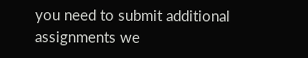you need to submit additional assignments we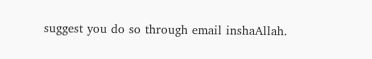suggest you do so through email inshaAllah.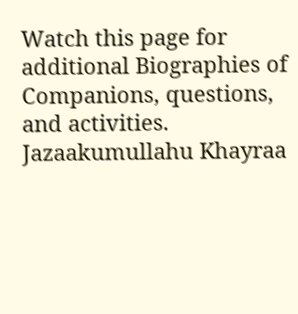Watch this page for additional Biographies of Companions, questions, and activities. Jazaakumullahu Khayraa